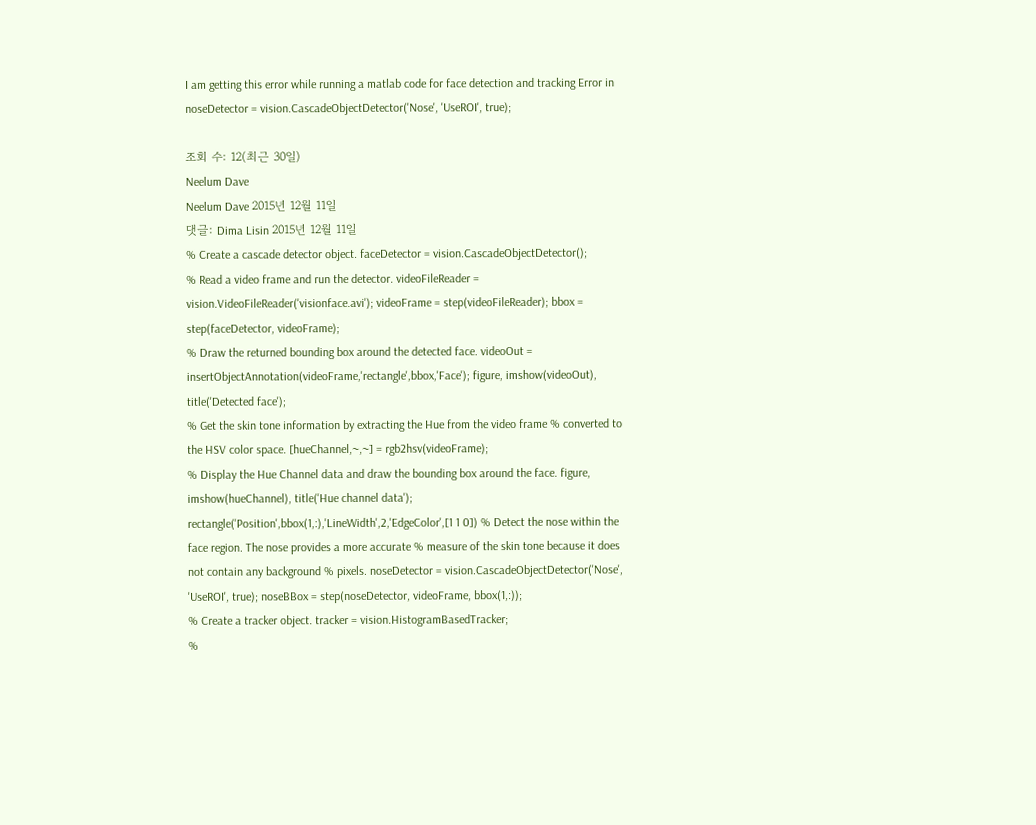I am getting this error while running a matlab code for face detection and tracking Error in noseDetector = vision.CascadeObjectDetector('Nose', 'UseROI', true);

조회 수: 12(최근 30일)
Neelum Dave
Neelum Dave 2015년 12월 11일
댓글: Dima Lisin 2015년 12월 11일
% Create a cascade detector object. faceDetector = vision.CascadeObjectDetector();
% Read a video frame and run the detector. videoFileReader = vision.VideoFileReader('visionface.avi'); videoFrame = step(videoFileReader); bbox = step(faceDetector, videoFrame);
% Draw the returned bounding box around the detected face. videoOut = insertObjectAnnotation(videoFrame,'rectangle',bbox,'Face'); figure, imshow(videoOut), title('Detected face');
% Get the skin tone information by extracting the Hue from the video frame % converted to the HSV color space. [hueChannel,~,~] = rgb2hsv(videoFrame);
% Display the Hue Channel data and draw the bounding box around the face. figure, imshow(hueChannel), title('Hue channel data'); rectangle('Position',bbox(1,:),'LineWidth',2,'EdgeColor',[1 1 0]) % Detect the nose within the face region. The nose provides a more accurate % measure of the skin tone because it does not contain any background % pixels. noseDetector = vision.CascadeObjectDetector('Nose', 'UseROI', true); noseBBox = step(noseDetector, videoFrame, bbox(1,:));
% Create a tracker object. tracker = vision.HistogramBasedTracker;
%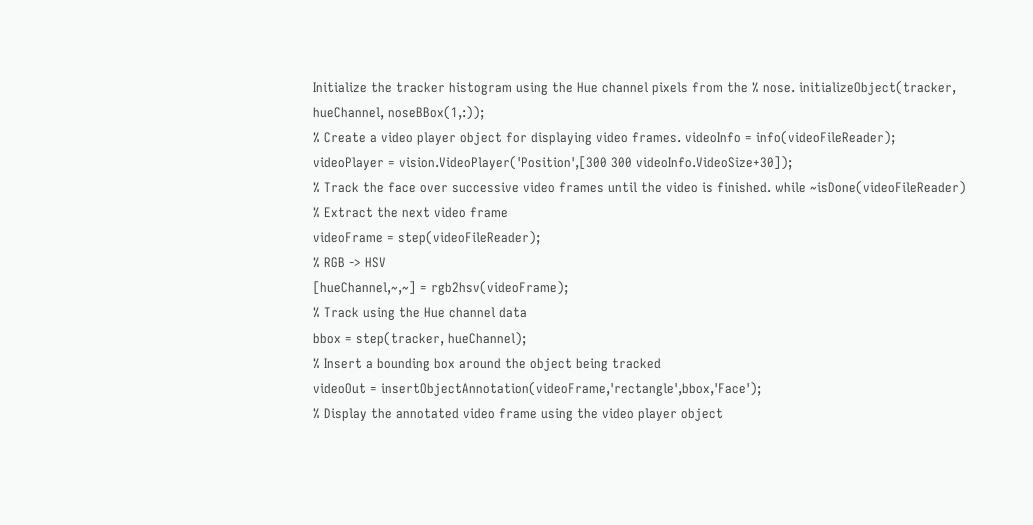Initialize the tracker histogram using the Hue channel pixels from the % nose. initializeObject(tracker, hueChannel, noseBBox(1,:));
% Create a video player object for displaying video frames. videoInfo = info(videoFileReader); videoPlayer = vision.VideoPlayer('Position',[300 300 videoInfo.VideoSize+30]);
% Track the face over successive video frames until the video is finished. while ~isDone(videoFileReader)
% Extract the next video frame
videoFrame = step(videoFileReader);
% RGB -> HSV
[hueChannel,~,~] = rgb2hsv(videoFrame);
% Track using the Hue channel data
bbox = step(tracker, hueChannel);
% Insert a bounding box around the object being tracked
videoOut = insertObjectAnnotation(videoFrame,'rectangle',bbox,'Face');
% Display the annotated video frame using the video player object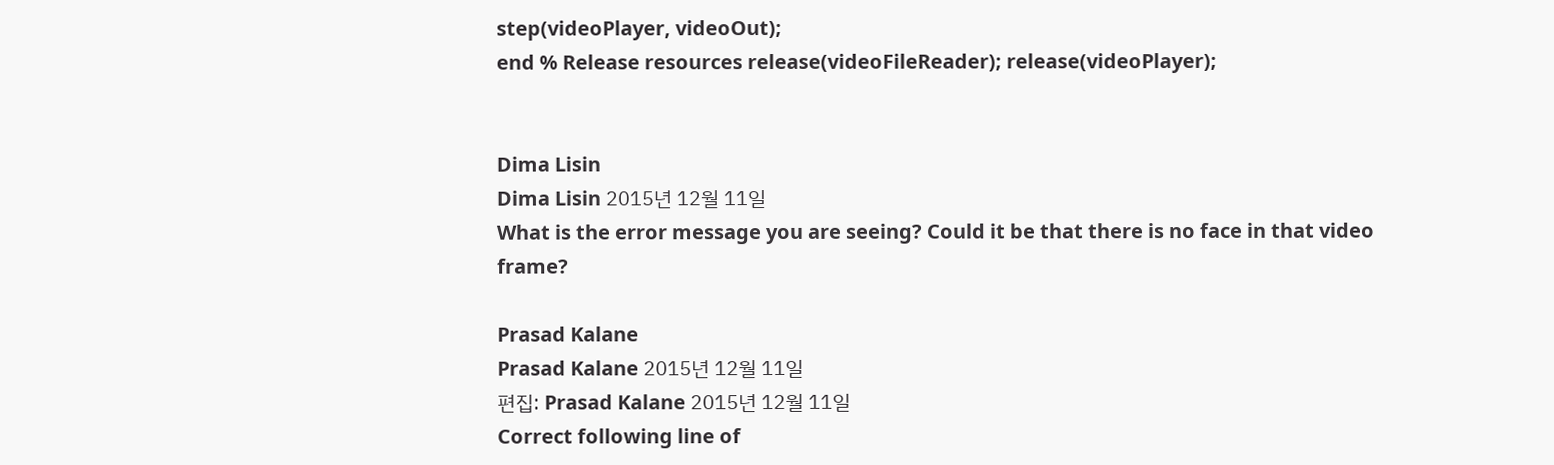step(videoPlayer, videoOut);
end % Release resources release(videoFileReader); release(videoPlayer);


Dima Lisin
Dima Lisin 2015년 12월 11일
What is the error message you are seeing? Could it be that there is no face in that video frame?

Prasad Kalane
Prasad Kalane 2015년 12월 11일
편집: Prasad Kalane 2015년 12월 11일
Correct following line of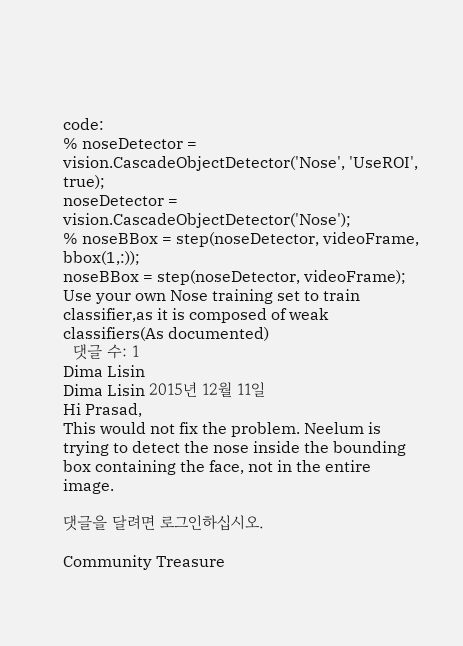code:
% noseDetector = vision.CascadeObjectDetector('Nose', 'UseROI', true);
noseDetector = vision.CascadeObjectDetector('Nose');
% noseBBox = step(noseDetector, videoFrame, bbox(1,:));
noseBBox = step(noseDetector, videoFrame);
Use your own Nose training set to train classifier,as it is composed of weak classifiers(As documented)
  댓글 수: 1
Dima Lisin
Dima Lisin 2015년 12월 11일
Hi Prasad,
This would not fix the problem. Neelum is trying to detect the nose inside the bounding box containing the face, not in the entire image.

댓글을 달려면 로그인하십시오.

Community Treasure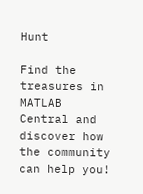Hunt

Find the treasures in MATLAB Central and discover how the community can help you!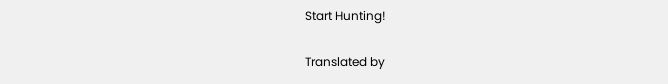Start Hunting!

Translated by